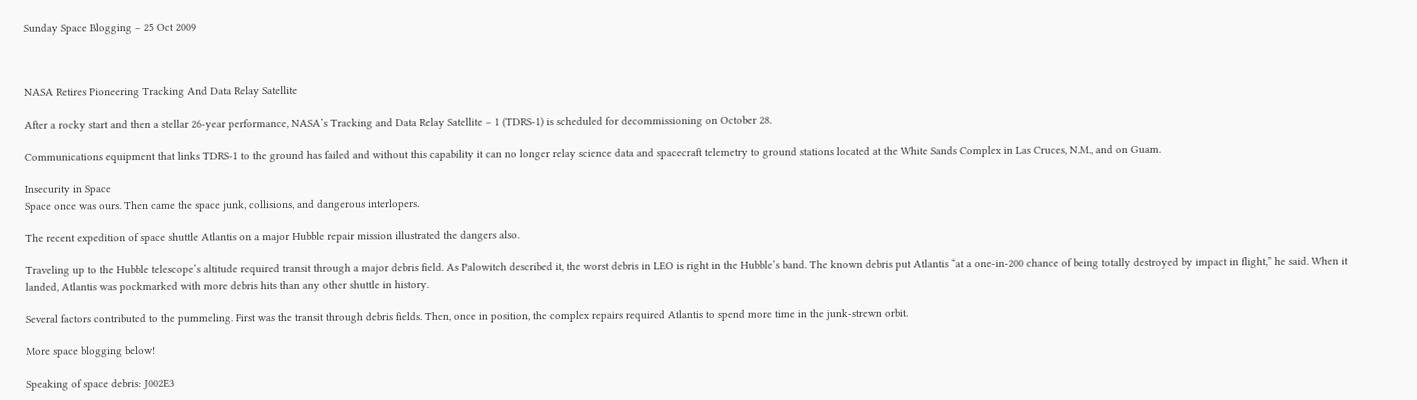Sunday Space Blogging – 25 Oct 2009



NASA Retires Pioneering Tracking And Data Relay Satellite

After a rocky start and then a stellar 26-year performance, NASA’s Tracking and Data Relay Satellite – 1 (TDRS-1) is scheduled for decommissioning on October 28.

Communications equipment that links TDRS-1 to the ground has failed and without this capability it can no longer relay science data and spacecraft telemetry to ground stations located at the White Sands Complex in Las Cruces, N.M., and on Guam.

Insecurity in Space
Space once was ours. Then came the space junk, collisions, and dangerous interlopers.

The recent expedition of space shuttle Atlantis on a major Hubble repair mission illustrated the dangers also.

Traveling up to the Hubble telescope’s altitude required transit through a major debris field. As Palowitch described it, the worst debris in LEO is right in the Hubble’s band. The known debris put Atlantis “at a one-in-200 chance of being totally destroyed by impact in flight,” he said. When it landed, Atlantis was pockmarked with more debris hits than any other shuttle in history.

Several factors contributed to the pummeling. First was the transit through debris fields. Then, once in position, the complex repairs required Atlantis to spend more time in the junk-strewn orbit.

More space blogging below!

Speaking of space debris: J002E3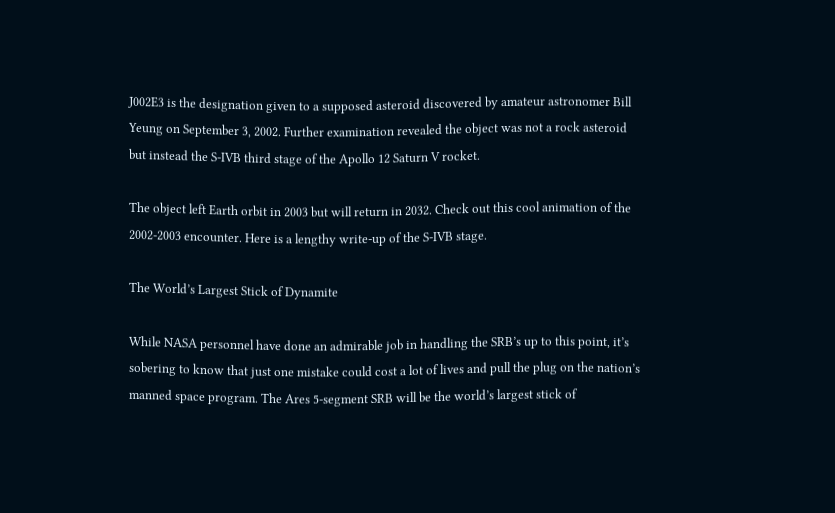J002E3 is the designation given to a supposed asteroid discovered by amateur astronomer Bill Yeung on September 3, 2002. Further examination revealed the object was not a rock asteroid but instead the S-IVB third stage of the Apollo 12 Saturn V rocket.

The object left Earth orbit in 2003 but will return in 2032. Check out this cool animation of the 2002-2003 encounter. Here is a lengthy write-up of the S-IVB stage.

The World’s Largest Stick of Dynamite

While NASA personnel have done an admirable job in handling the SRB’s up to this point, it’s sobering to know that just one mistake could cost a lot of lives and pull the plug on the nation’s manned space program. The Ares 5-segment SRB will be the world’s largest stick of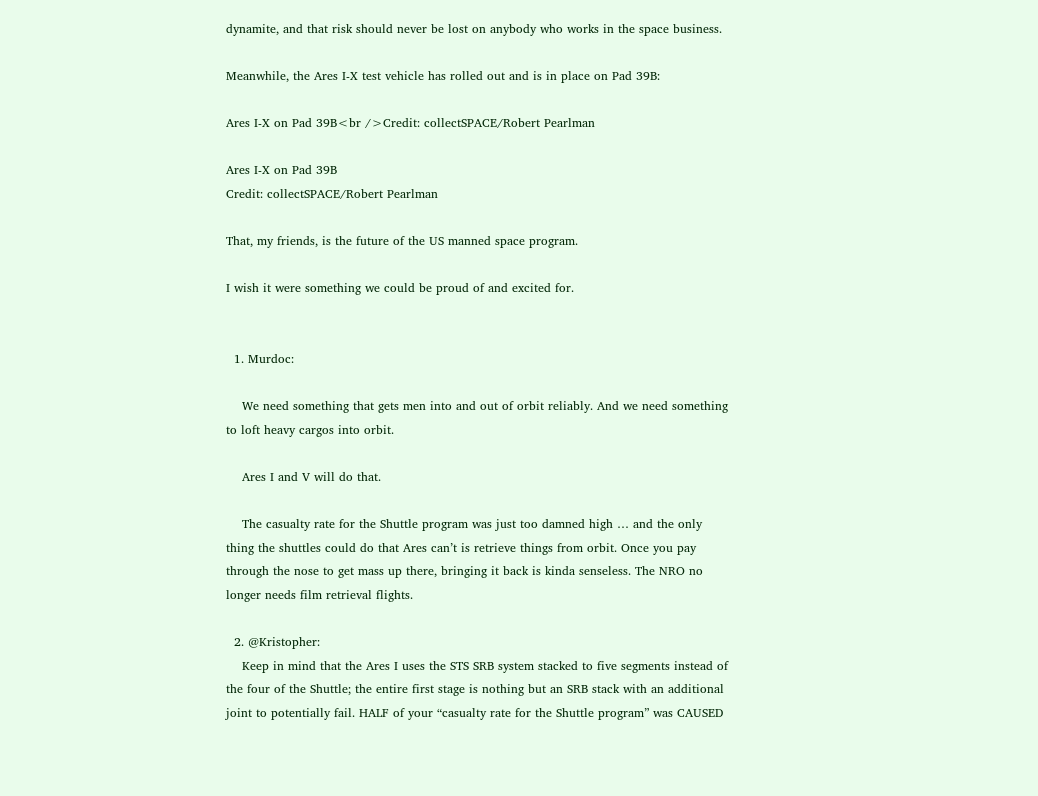dynamite, and that risk should never be lost on anybody who works in the space business.

Meanwhile, the Ares I-X test vehicle has rolled out and is in place on Pad 39B:

Ares I-X on Pad 39B<br />Credit: collectSPACE/Robert Pearlman

Ares I-X on Pad 39B
Credit: collectSPACE/Robert Pearlman

That, my friends, is the future of the US manned space program.

I wish it were something we could be proud of and excited for.


  1. Murdoc:

    We need something that gets men into and out of orbit reliably. And we need something to loft heavy cargos into orbit.

    Ares I and V will do that.

    The casualty rate for the Shuttle program was just too damned high … and the only thing the shuttles could do that Ares can’t is retrieve things from orbit. Once you pay through the nose to get mass up there, bringing it back is kinda senseless. The NRO no longer needs film retrieval flights.

  2. @Kristopher:
    Keep in mind that the Ares I uses the STS SRB system stacked to five segments instead of the four of the Shuttle; the entire first stage is nothing but an SRB stack with an additional joint to potentially fail. HALF of your “casualty rate for the Shuttle program” was CAUSED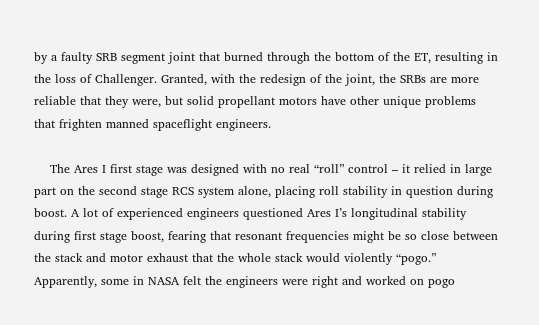by a faulty SRB segment joint that burned through the bottom of the ET, resulting in the loss of Challenger. Granted, with the redesign of the joint, the SRBs are more reliable that they were, but solid propellant motors have other unique problems that frighten manned spaceflight engineers.

    The Ares I first stage was designed with no real “roll” control – it relied in large part on the second stage RCS system alone, placing roll stability in question during boost. A lot of experienced engineers questioned Ares I’s longitudinal stability during first stage boost, fearing that resonant frequencies might be so close between the stack and motor exhaust that the whole stack would violently “pogo.” Apparently, some in NASA felt the engineers were right and worked on pogo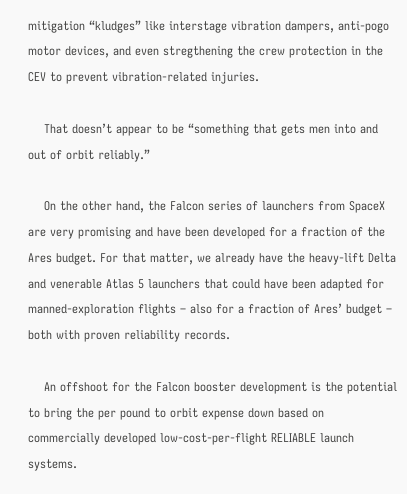mitigation “kludges” like interstage vibration dampers, anti-pogo motor devices, and even stregthening the crew protection in the CEV to prevent vibration-related injuries.

    That doesn’t appear to be “something that gets men into and out of orbit reliably.”

    On the other hand, the Falcon series of launchers from SpaceX are very promising and have been developed for a fraction of the Ares budget. For that matter, we already have the heavy-lift Delta and venerable Atlas 5 launchers that could have been adapted for manned-exploration flights – also for a fraction of Ares’ budget – both with proven reliability records.

    An offshoot for the Falcon booster development is the potential to bring the per pound to orbit expense down based on commercially developed low-cost-per-flight RELIABLE launch systems.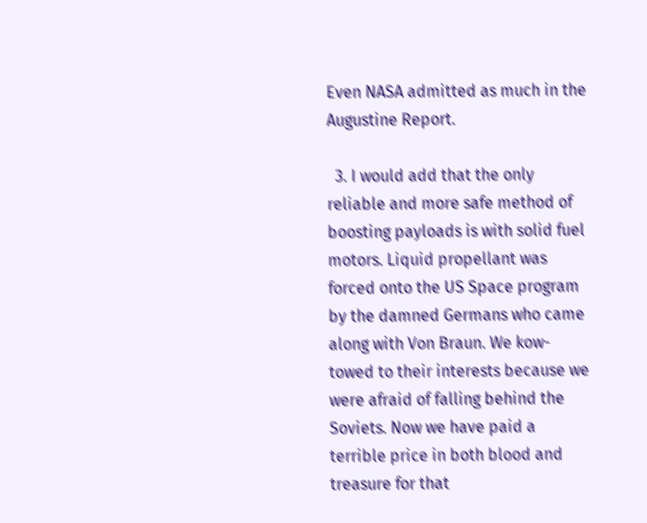Even NASA admitted as much in the Augustine Report.

  3. I would add that the only reliable and more safe method of boosting payloads is with solid fuel motors. Liquid propellant was forced onto the US Space program by the damned Germans who came along with Von Braun. We kow-towed to their interests because we were afraid of falling behind the Soviets. Now we have paid a terrible price in both blood and treasure for that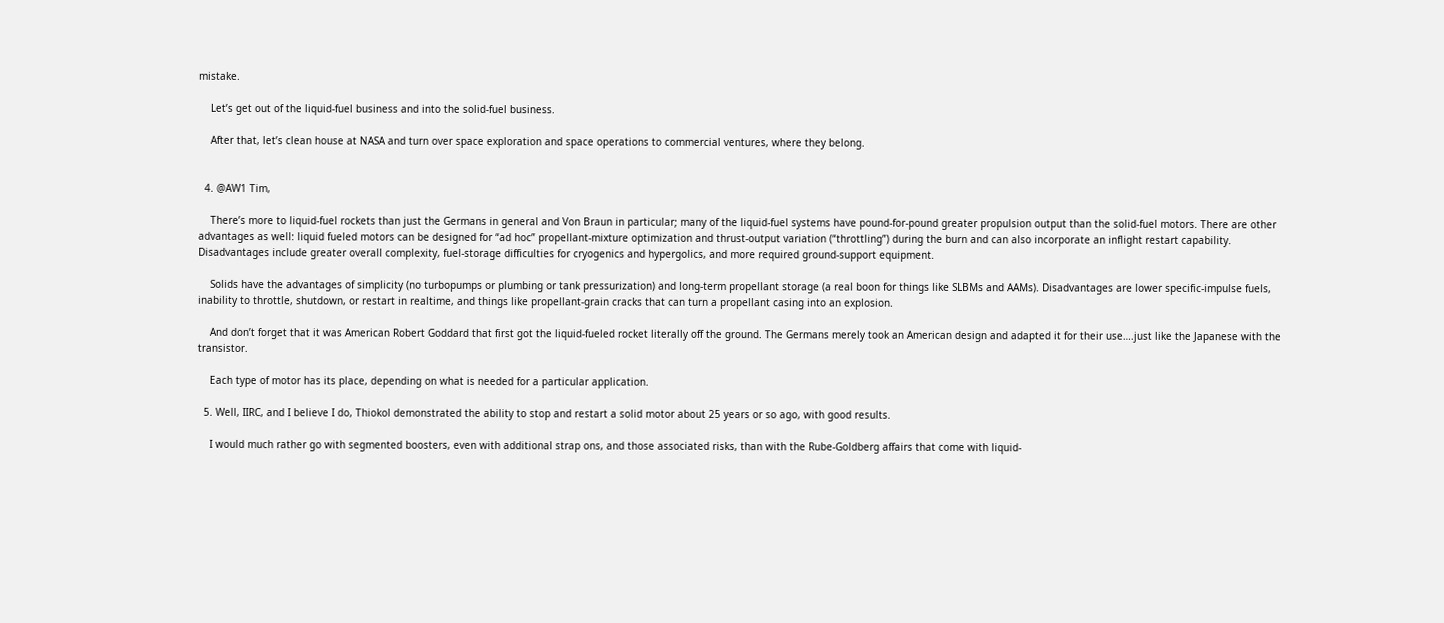mistake.

    Let’s get out of the liquid-fuel business and into the solid-fuel business.

    After that, let’s clean house at NASA and turn over space exploration and space operations to commercial ventures, where they belong.


  4. @AW1 Tim,

    There’s more to liquid-fuel rockets than just the Germans in general and Von Braun in particular; many of the liquid-fuel systems have pound-for-pound greater propulsion output than the solid-fuel motors. There are other advantages as well: liquid fueled motors can be designed for “ad hoc” propellant-mixture optimization and thrust-output variation (“throttling”) during the burn and can also incorporate an inflight restart capability. Disadvantages include greater overall complexity, fuel-storage difficulties for cryogenics and hypergolics, and more required ground-support equipment.

    Solids have the advantages of simplicity (no turbopumps or plumbing or tank pressurization) and long-term propellant storage (a real boon for things like SLBMs and AAMs). Disadvantages are lower specific-impulse fuels, inability to throttle, shutdown, or restart in realtime, and things like propellant-grain cracks that can turn a propellant casing into an explosion.

    And don’t forget that it was American Robert Goddard that first got the liquid-fueled rocket literally off the ground. The Germans merely took an American design and adapted it for their use….just like the Japanese with the transistor.

    Each type of motor has its place, depending on what is needed for a particular application.

  5. Well, IIRC, and I believe I do, Thiokol demonstrated the ability to stop and restart a solid motor about 25 years or so ago, with good results.

    I would much rather go with segmented boosters, even with additional strap ons, and those associated risks, than with the Rube-Goldberg affairs that come with liquid-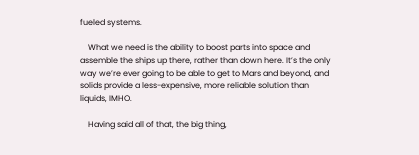fueled systems.

    What we need is the ability to boost parts into space and assemble the ships up there, rather than down here. It’s the only way we’re ever going to be able to get to Mars and beyond, and solids provide a less-expensive, more reliable solution than liquids, IMHO.

    Having said all of that, the big thing,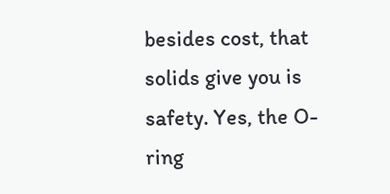besides cost, that solids give you is safety. Yes, the O-ring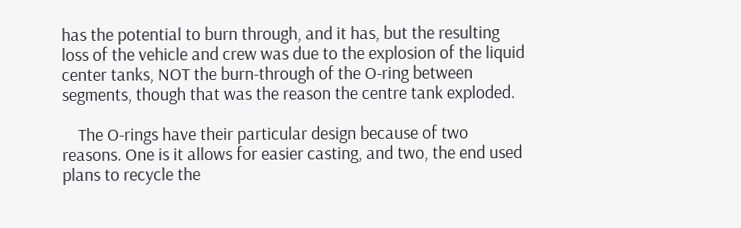has the potential to burn through, and it has, but the resulting loss of the vehicle and crew was due to the explosion of the liquid center tanks, NOT the burn-through of the O-ring between segments, though that was the reason the centre tank exploded.

    The O-rings have their particular design because of two reasons. One is it allows for easier casting, and two, the end used plans to recycle the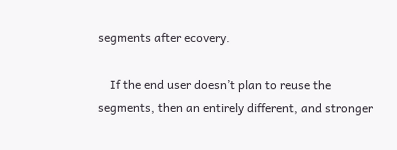segments after ecovery.

    If the end user doesn’t plan to reuse the segments, then an entirely different, and stronger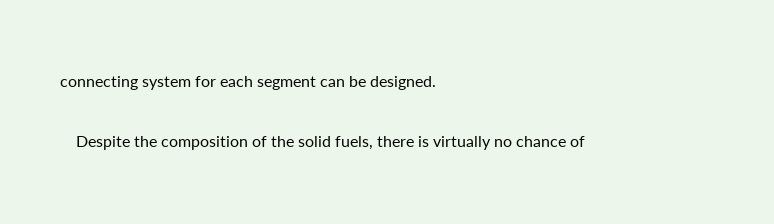connecting system for each segment can be designed.

    Despite the composition of the solid fuels, there is virtually no chance of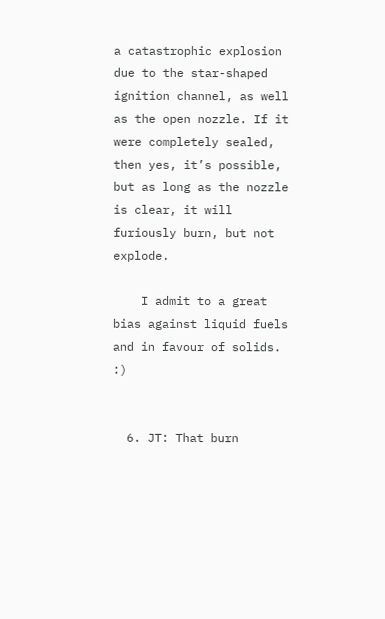a catastrophic explosion due to the star-shaped ignition channel, as well as the open nozzle. If it were completely sealed, then yes, it’s possible, but as long as the nozzle is clear, it will furiously burn, but not explode.

    I admit to a great bias against liquid fuels and in favour of solids. :)


  6. JT: That burn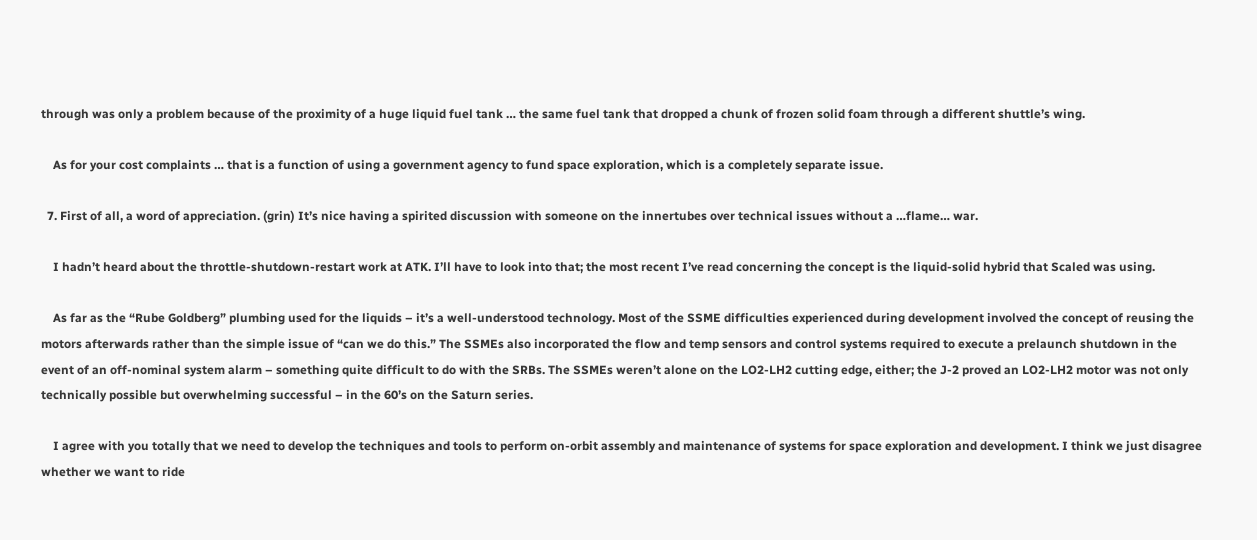through was only a problem because of the proximity of a huge liquid fuel tank … the same fuel tank that dropped a chunk of frozen solid foam through a different shuttle’s wing.

    As for your cost complaints … that is a function of using a government agency to fund space exploration, which is a completely separate issue.

  7. First of all, a word of appreciation. (grin) It’s nice having a spirited discussion with someone on the innertubes over technical issues without a …flame… war.

    I hadn’t heard about the throttle-shutdown-restart work at ATK. I’ll have to look into that; the most recent I’ve read concerning the concept is the liquid-solid hybrid that Scaled was using.

    As far as the “Rube Goldberg” plumbing used for the liquids – it’s a well-understood technology. Most of the SSME difficulties experienced during development involved the concept of reusing the motors afterwards rather than the simple issue of “can we do this.” The SSMEs also incorporated the flow and temp sensors and control systems required to execute a prelaunch shutdown in the event of an off-nominal system alarm – something quite difficult to do with the SRBs. The SSMEs weren’t alone on the LO2-LH2 cutting edge, either; the J-2 proved an LO2-LH2 motor was not only technically possible but overwhelming successful – in the 60’s on the Saturn series.

    I agree with you totally that we need to develop the techniques and tools to perform on-orbit assembly and maintenance of systems for space exploration and development. I think we just disagree whether we want to ride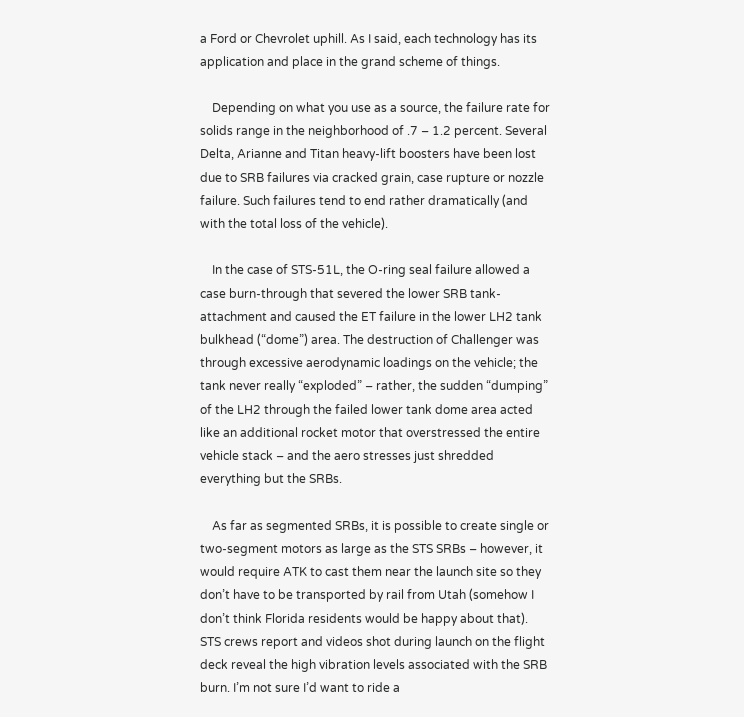a Ford or Chevrolet uphill. As I said, each technology has its application and place in the grand scheme of things.

    Depending on what you use as a source, the failure rate for solids range in the neighborhood of .7 – 1.2 percent. Several Delta, Arianne and Titan heavy-lift boosters have been lost due to SRB failures via cracked grain, case rupture or nozzle failure. Such failures tend to end rather dramatically (and with the total loss of the vehicle).

    In the case of STS-51L, the O-ring seal failure allowed a case burn-through that severed the lower SRB tank-attachment and caused the ET failure in the lower LH2 tank bulkhead (“dome”) area. The destruction of Challenger was through excessive aerodynamic loadings on the vehicle; the tank never really “exploded” – rather, the sudden “dumping” of the LH2 through the failed lower tank dome area acted like an additional rocket motor that overstressed the entire vehicle stack – and the aero stresses just shredded everything but the SRBs.

    As far as segmented SRBs, it is possible to create single or two-segment motors as large as the STS SRBs – however, it would require ATK to cast them near the launch site so they don’t have to be transported by rail from Utah (somehow I don’t think Florida residents would be happy about that). STS crews report and videos shot during launch on the flight deck reveal the high vibration levels associated with the SRB burn. I’m not sure I’d want to ride a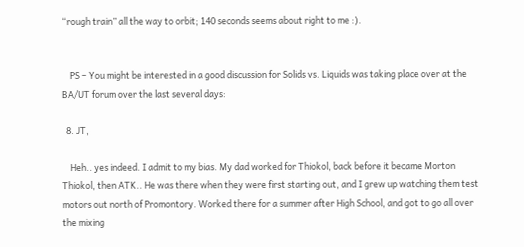“rough train” all the way to orbit; 140 seconds seems about right to me :).


    PS – You might be interested in a good discussion for Solids vs. Liquids was taking place over at the BA/UT forum over the last several days:

  8. JT,

    Heh.. yes indeed. I admit to my bias. My dad worked for Thiokol, back before it became Morton Thiokol, then ATK.. He was there when they were first starting out, and I grew up watching them test motors out north of Promontory. Worked there for a summer after High School, and got to go all over the mixing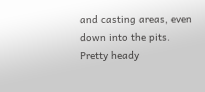and casting areas, even down into the pits. Pretty heady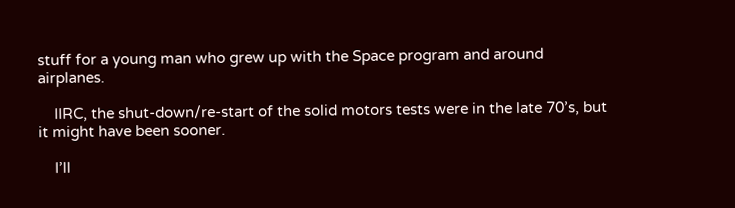stuff for a young man who grew up with the Space program and around airplanes.

    IIRC, the shut-down/re-start of the solid motors tests were in the late 70’s, but it might have been sooner.

    I’ll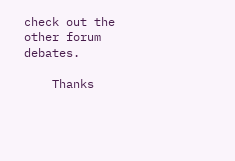check out the other forum debates.

    Thanks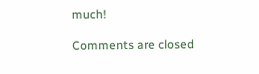much!

Comments are closed